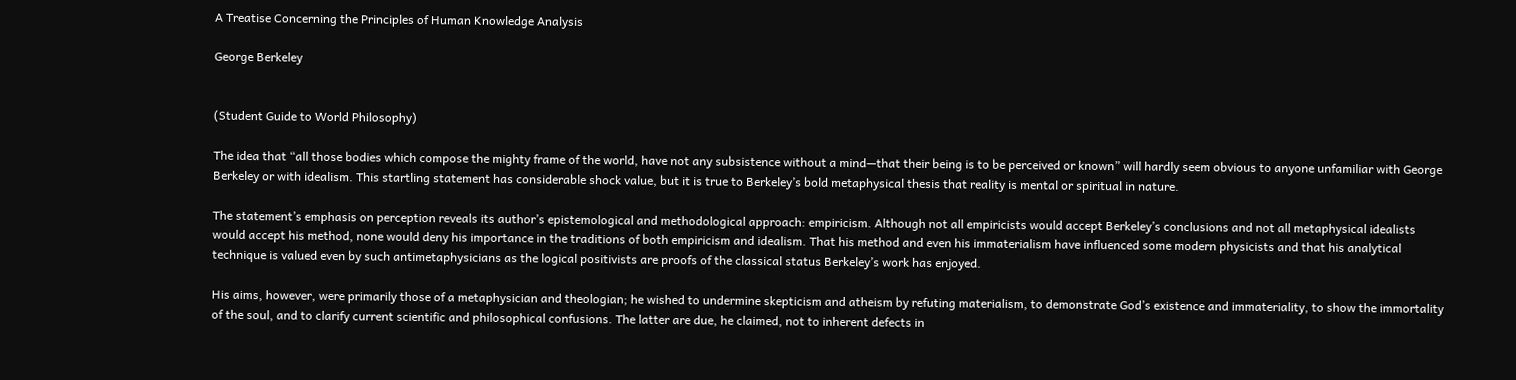A Treatise Concerning the Principles of Human Knowledge Analysis

George Berkeley


(Student Guide to World Philosophy)

The idea that “all those bodies which compose the mighty frame of the world, have not any subsistence without a mind—that their being is to be perceived or known” will hardly seem obvious to anyone unfamiliar with George Berkeley or with idealism. This startling statement has considerable shock value, but it is true to Berkeley’s bold metaphysical thesis that reality is mental or spiritual in nature.

The statement’s emphasis on perception reveals its author’s epistemological and methodological approach: empiricism. Although not all empiricists would accept Berkeley’s conclusions and not all metaphysical idealists would accept his method, none would deny his importance in the traditions of both empiricism and idealism. That his method and even his immaterialism have influenced some modern physicists and that his analytical technique is valued even by such antimetaphysicians as the logical positivists are proofs of the classical status Berkeley’s work has enjoyed.

His aims, however, were primarily those of a metaphysician and theologian; he wished to undermine skepticism and atheism by refuting materialism, to demonstrate God’s existence and immateriality, to show the immortality of the soul, and to clarify current scientific and philosophical confusions. The latter are due, he claimed, not to inherent defects in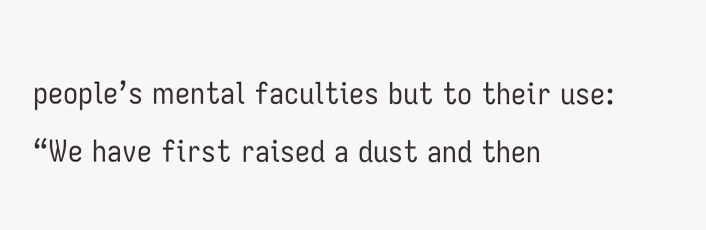people’s mental faculties but to their use: “We have first raised a dust and then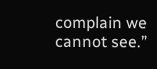complain we cannot see.”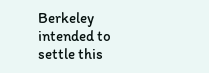Berkeley intended to settle this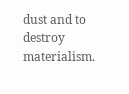dust and to destroy materialism.